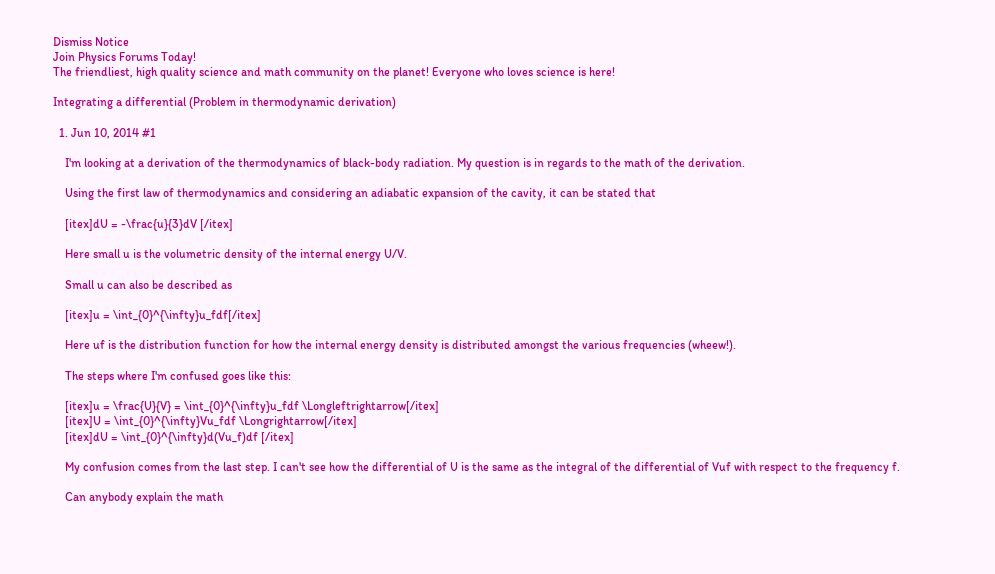Dismiss Notice
Join Physics Forums Today!
The friendliest, high quality science and math community on the planet! Everyone who loves science is here!

Integrating a differential (Problem in thermodynamic derivation)

  1. Jun 10, 2014 #1

    I'm looking at a derivation of the thermodynamics of black-body radiation. My question is in regards to the math of the derivation.

    Using the first law of thermodynamics and considering an adiabatic expansion of the cavity, it can be stated that

    [itex]dU = -\frac{u}{3}dV [/itex]

    Here small u is the volumetric density of the internal energy U/V.

    Small u can also be described as

    [itex]u = \int_{0}^{\infty}u_fdf[/itex]

    Here uf is the distribution function for how the internal energy density is distributed amongst the various frequencies (wheew!).

    The steps where I'm confused goes like this:

    [itex]u = \frac{U}{V} = \int_{0}^{\infty}u_fdf \Longleftrightarrow[/itex]
    [itex]U = \int_{0}^{\infty}Vu_fdf \Longrightarrow[/itex]
    [itex]dU = \int_{0}^{\infty}d(Vu_f)df [/itex]

    My confusion comes from the last step. I can't see how the differential of U is the same as the integral of the differential of Vuf with respect to the frequency f.

    Can anybody explain the math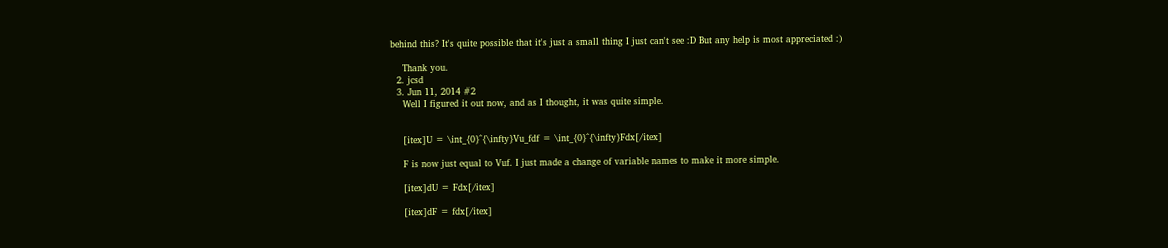behind this? It's quite possible that it's just a small thing I just can't see :D But any help is most appreciated :)

    Thank you.
  2. jcsd
  3. Jun 11, 2014 #2
    Well I figured it out now, and as I thought, it was quite simple.


    [itex]U = \int_{0}^{\infty}Vu_fdf = \int_{0}^{\infty}Fdx[/itex]

    F is now just equal to Vuf. I just made a change of variable names to make it more simple.

    [itex]dU = Fdx[/itex]

    [itex]dF = fdx[/itex]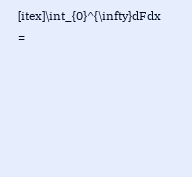[itex]\int_{0}^{\infty}dFdx =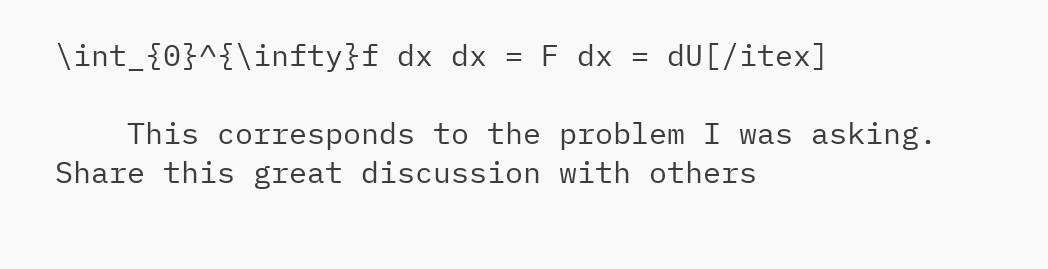\int_{0}^{\infty}f dx dx = F dx = dU[/itex]

    This corresponds to the problem I was asking.
Share this great discussion with others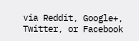via Reddit, Google+, Twitter, or Facebook